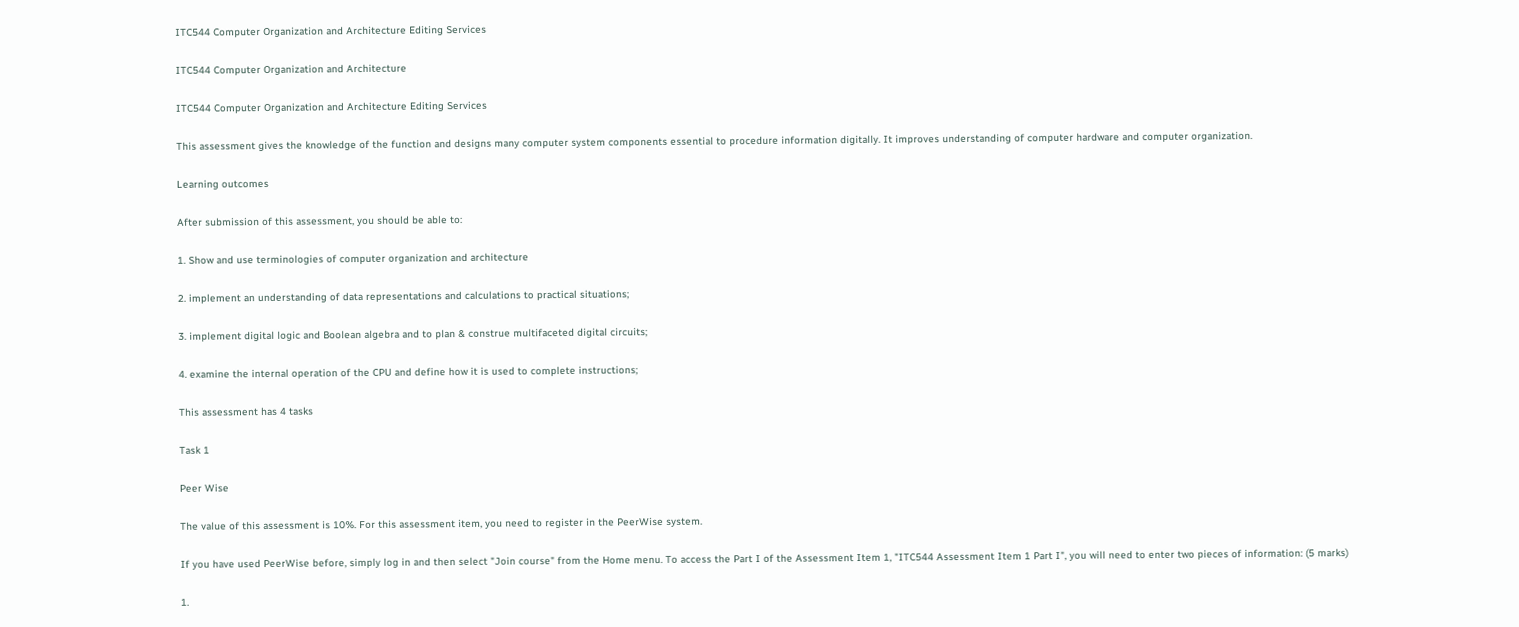ITC544 Computer Organization and Architecture Editing Services

ITC544 Computer Organization and Architecture

ITC544 Computer Organization and Architecture Editing Services

This assessment gives the knowledge of the function and designs many computer system components essential to procedure information digitally. It improves understanding of computer hardware and computer organization.

Learning outcomes

After submission of this assessment, you should be able to:

1. Show and use terminologies of computer organization and architecture

2. implement an understanding of data representations and calculations to practical situations;

3. implement digital logic and Boolean algebra and to plan & construe multifaceted digital circuits;

4. examine the internal operation of the CPU and define how it is used to complete instructions;

This assessment has 4 tasks

Task 1

Peer Wise

The value of this assessment is 10%. For this assessment item, you need to register in the PeerWise system.

If you have used PeerWise before, simply log in and then select "Join course" from the Home menu. To access the Part I of the Assessment Item 1, "ITC544 Assessment Item 1 Part I", you will need to enter two pieces of information: (5 marks)

1.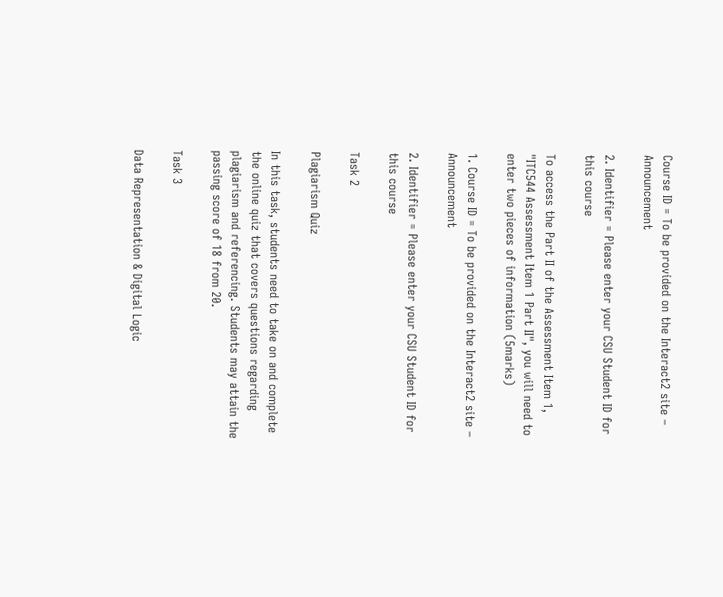Course ID = To be provided on the Interact2 site – Announcement

2. Identifier = Please enter your CSU Student ID for this course

To access the Part II of the Assessment Item 1, "ITC544 Assessment Item 1 Part II", you will need to enter two pieces of information (5marks)

1. Course ID = To be provided on the Interact2 site – Announcement

2. Identifier = Please enter your CSU Student ID for this course

Task 2

Plagiarism Quiz

In this task, students need to take on and complete the online quiz that covers questions regarding plagiarism and referencing. Students may attain the passing score of 18 from 20.

Task 3

Data Representation & Digital Logic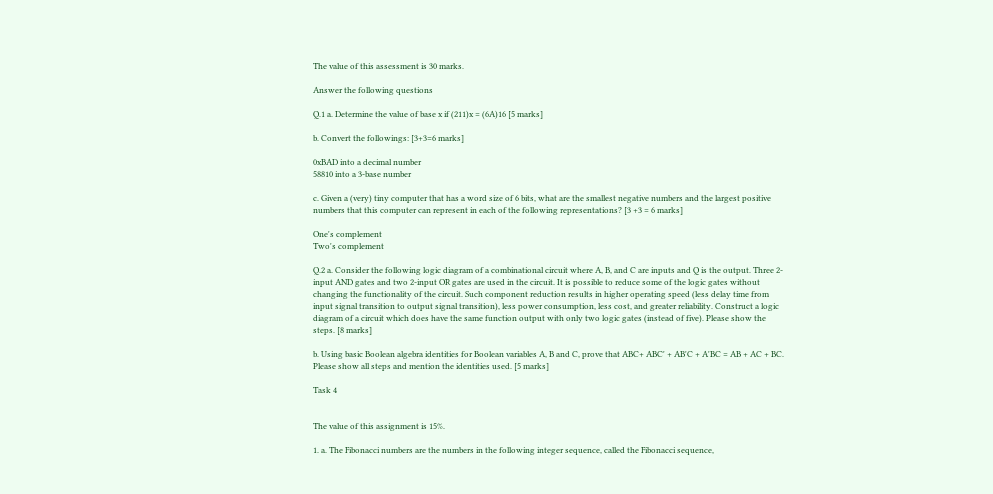The value of this assessment is 30 marks.

Answer the following questions

Q.1 a. Determine the value of base x if (211)x = (6A)16 [5 marks]

b. Convert the followings: [3+3=6 marks]

0xBAD into a decimal number
58810 into a 3-base number

c. Given a (very) tiny computer that has a word size of 6 bits, what are the smallest negative numbers and the largest positive numbers that this computer can represent in each of the following representations? [3 +3 = 6 marks]

One's complement
Two's complement

Q.2 a. Consider the following logic diagram of a combinational circuit where A, B, and C are inputs and Q is the output. Three 2-input AND gates and two 2-input OR gates are used in the circuit. It is possible to reduce some of the logic gates without changing the functionality of the circuit. Such component reduction results in higher operating speed (less delay time from input signal transition to output signal transition), less power consumption, less cost, and greater reliability. Construct a logic diagram of a circuit which does have the same function output with only two logic gates (instead of five). Please show the steps. [8 marks]

b. Using basic Boolean algebra identities for Boolean variables A, B and C, prove that ABC+ ABC' + AB'C + A'BC = AB + AC + BC. Please show all steps and mention the identities used. [5 marks]

Task 4


The value of this assignment is 15%.

1. a. The Fibonacci numbers are the numbers in the following integer sequence, called the Fibonacci sequence,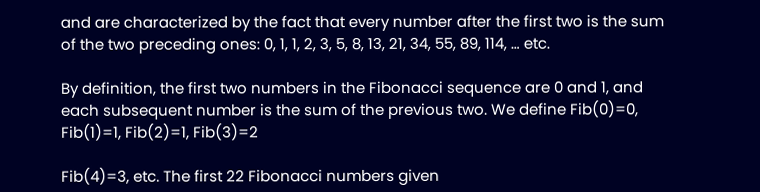and are characterized by the fact that every number after the first two is the sum of the two preceding ones: 0, 1, 1, 2, 3, 5, 8, 13, 21, 34, 55, 89, 114, … etc.

By definition, the first two numbers in the Fibonacci sequence are 0 and 1, and each subsequent number is the sum of the previous two. We define Fib(0)=0, Fib(1)=1, Fib(2)=1, Fib(3)=2

Fib(4)=3, etc. The first 22 Fibonacci numbers given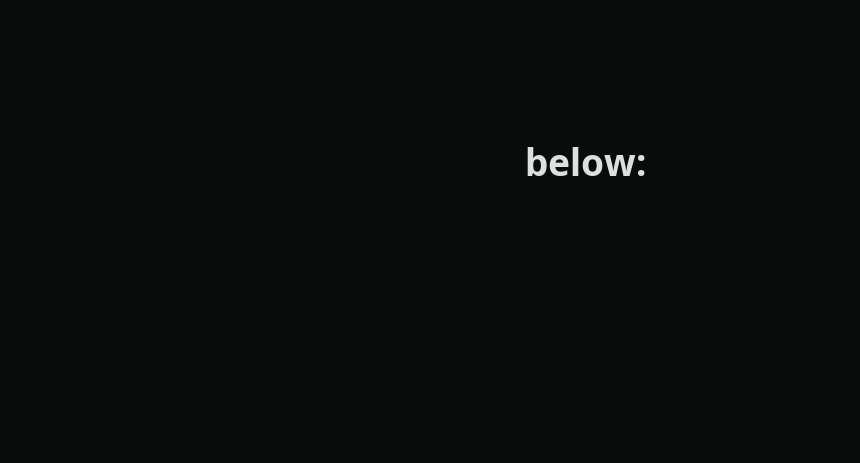below: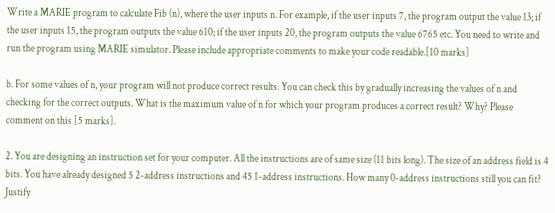Write a MARIE program to calculate Fib (n), where the user inputs n. For example, if the user inputs 7, the program output the value 13; if the user inputs 15, the program outputs the value 610; if the user inputs 20, the program outputs the value 6765 etc. You need to write and run the program using MARIE simulator. Please include appropriate comments to make your code readable.[10 marks]

b. For some values of n, your program will not produce correct results. You can check this by gradually increasing the values of n and checking for the correct outputs. What is the maximum value of n for which your program produces a correct result? Why? Please comment on this [5 marks].

2. You are designing an instruction set for your computer. All the instructions are of same size (11 bits long). The size of an address field is 4 bits. You have already designed 5 2-address instructions and 45 1-address instructions. How many 0-address instructions still you can fit? Justify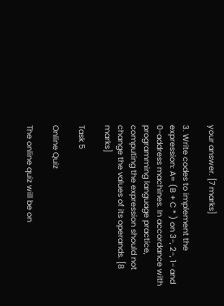your answer. [7 marks]

3. Write codes to implement the expression: A= (B + C * ) on 3-, 2-, 1- and 0-address machines. In accordance with programming language practice, computing the expression should not change the values of its operands. [8 marks]

Task 5

Online Quiz

The online quiz will be on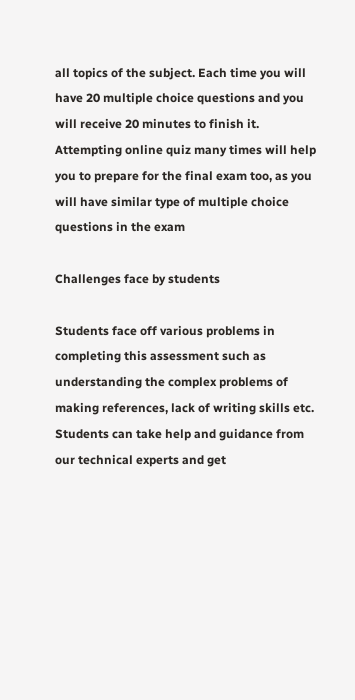all topics of the subject. Each time you will have 20 multiple choice questions and you will receive 20 minutes to finish it. Attempting online quiz many times will help you to prepare for the final exam too, as you will have similar type of multiple choice questions in the exam

Challenges face by students

Students face off various problems in completing this assessment such as understanding the complex problems of making references, lack of writing skills etc. Students can take help and guidance from our technical experts and get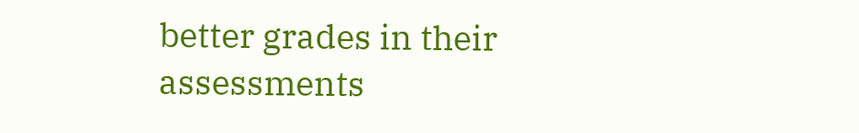better grades in their assessments